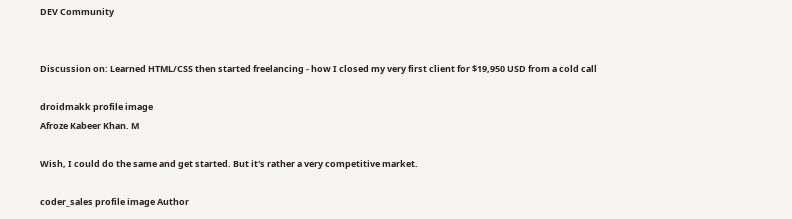DEV Community


Discussion on: Learned HTML/CSS then started freelancing - how I closed my very first client for $19,950 USD from a cold call

droidmakk profile image
Afroze Kabeer Khan. M

Wish, I could do the same and get started. But it's rather a very competitive market.

coder_sales profile image Author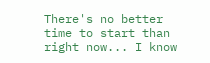There's no better time to start than right now... I know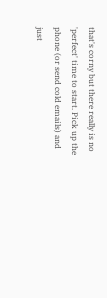that's corny but there really is no 'perfect' time to start. Pick up the phone (or send cold emails) and just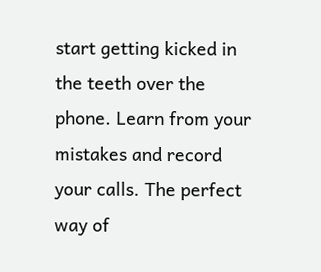start getting kicked in the teeth over the phone. Learn from your mistakes and record your calls. The perfect way of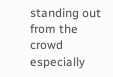standing out from the crowd especially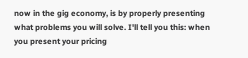now in the gig economy, is by properly presenting what problems you will solve. I'll tell you this: when you present your pricing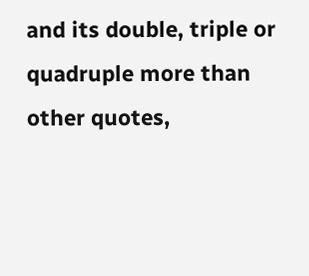and its double, triple or quadruple more than other quotes,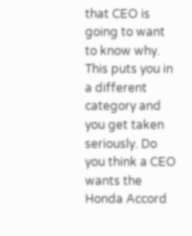that CEO is going to want to know why. This puts you in a different category and you get taken seriously. Do you think a CEO wants the Honda Accord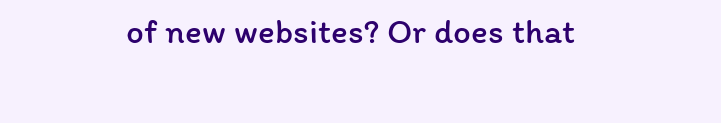of new websites? Or does that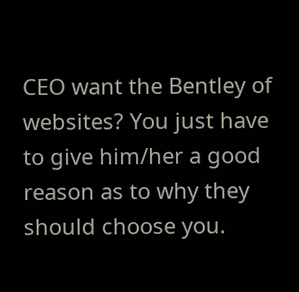CEO want the Bentley of websites? You just have to give him/her a good reason as to why they should choose you.